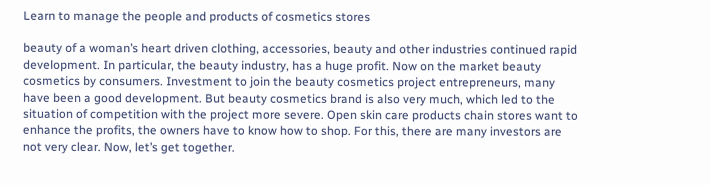Learn to manage the people and products of cosmetics stores

beauty of a woman’s heart driven clothing, accessories, beauty and other industries continued rapid development. In particular, the beauty industry, has a huge profit. Now on the market beauty cosmetics by consumers. Investment to join the beauty cosmetics project entrepreneurs, many have been a good development. But beauty cosmetics brand is also very much, which led to the situation of competition with the project more severe. Open skin care products chain stores want to enhance the profits, the owners have to know how to shop. For this, there are many investors are not very clear. Now, let’s get together.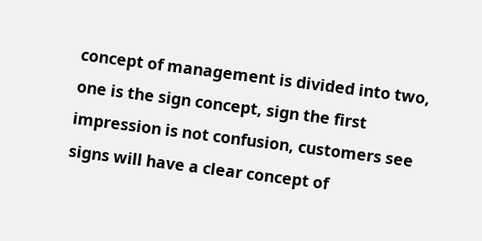concept of management is divided into two, one is the sign concept, sign the first impression is not confusion, customers see signs will have a clear concept of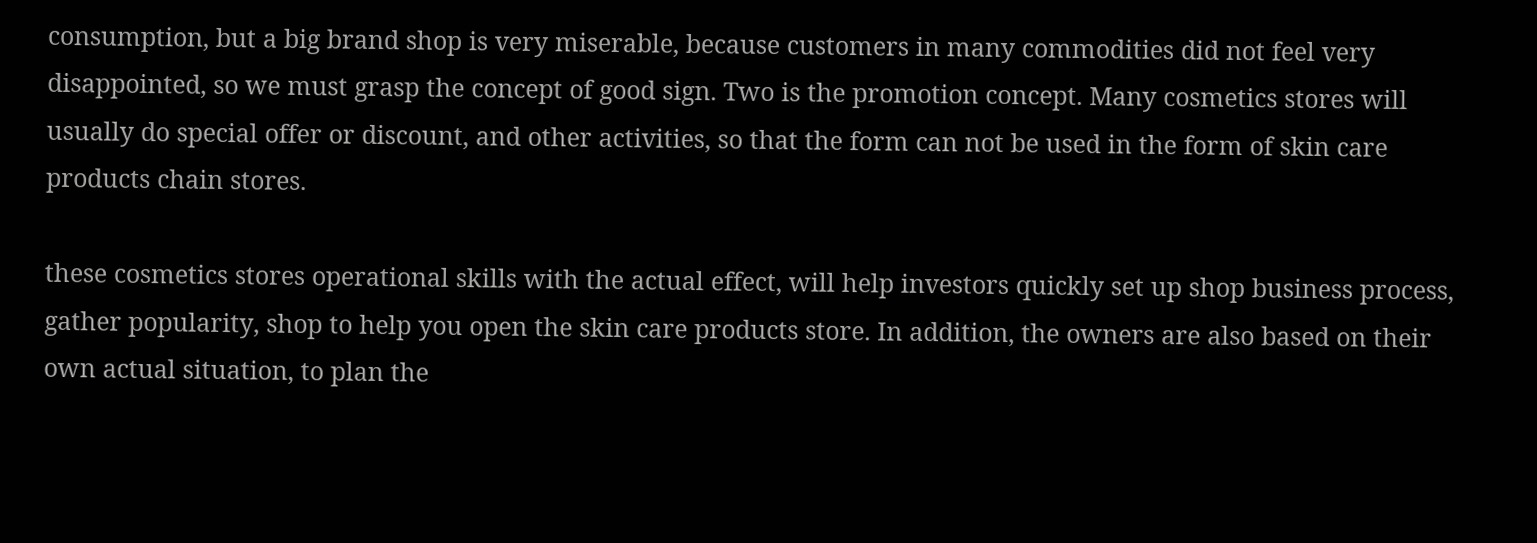consumption, but a big brand shop is very miserable, because customers in many commodities did not feel very disappointed, so we must grasp the concept of good sign. Two is the promotion concept. Many cosmetics stores will usually do special offer or discount, and other activities, so that the form can not be used in the form of skin care products chain stores.

these cosmetics stores operational skills with the actual effect, will help investors quickly set up shop business process, gather popularity, shop to help you open the skin care products store. In addition, the owners are also based on their own actual situation, to plan the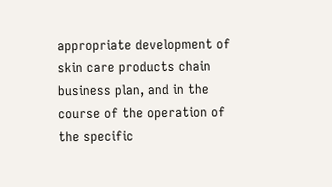appropriate development of skin care products chain business plan, and in the course of the operation of the specific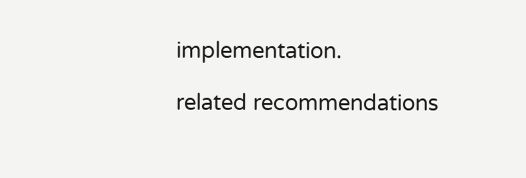implementation.

related recommendations